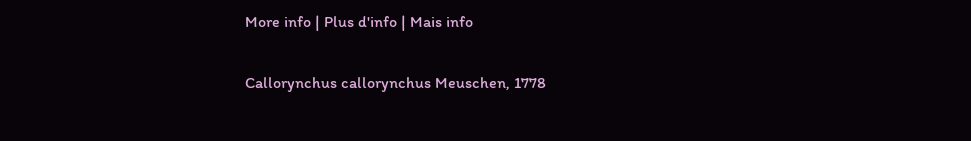More info | Plus d'info | Mais info

Callorynchus callorynchus Meuschen, 1778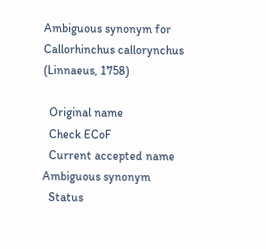Ambiguous synonym for Callorhinchus callorynchus (Linnaeus, 1758)

  Original name
  Check ECoF
  Current accepted name
Ambiguous synonym
  Status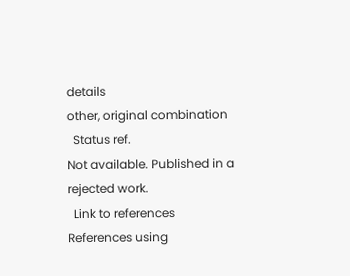details
other, original combination
  Status ref.
Not available. Published in a rejected work.
  Link to references
References using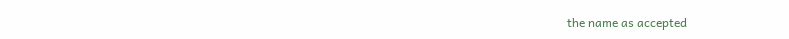the name as accepted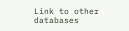Link to other databases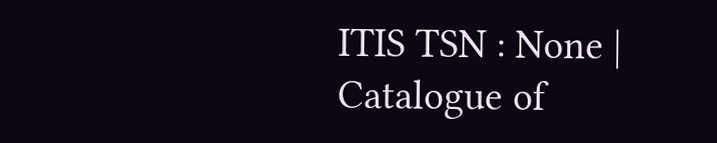ITIS TSN : None | Catalogue of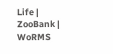Life | ZooBank | WoRMS